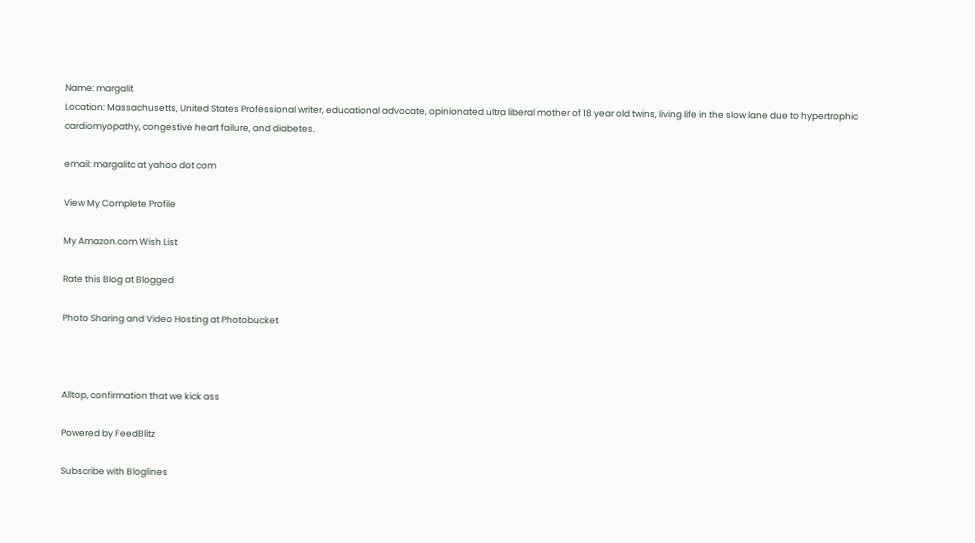Name: margalit
Location: Massachusetts, United States Professional writer, educational advocate, opinionated ultra liberal mother of 18 year old twins, living life in the slow lane due to hypertrophic cardiomyopathy, congestive heart failure, and diabetes.

email: margalitc at yahoo dot com

View My Complete Profile

My Amazon.com Wish List

Rate this Blog at Blogged

Photo Sharing and Video Hosting at Photobucket



Alltop, confirmation that we kick ass

Powered by FeedBlitz

Subscribe with Bloglines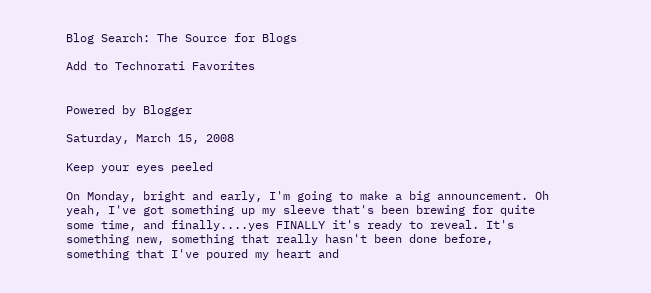Blog Search: The Source for Blogs

Add to Technorati Favorites


Powered by Blogger

Saturday, March 15, 2008

Keep your eyes peeled

On Monday, bright and early, I'm going to make a big announcement. Oh yeah, I've got something up my sleeve that's been brewing for quite some time, and finally....yes FINALLY it's ready to reveal. It's something new, something that really hasn't been done before, something that I've poured my heart and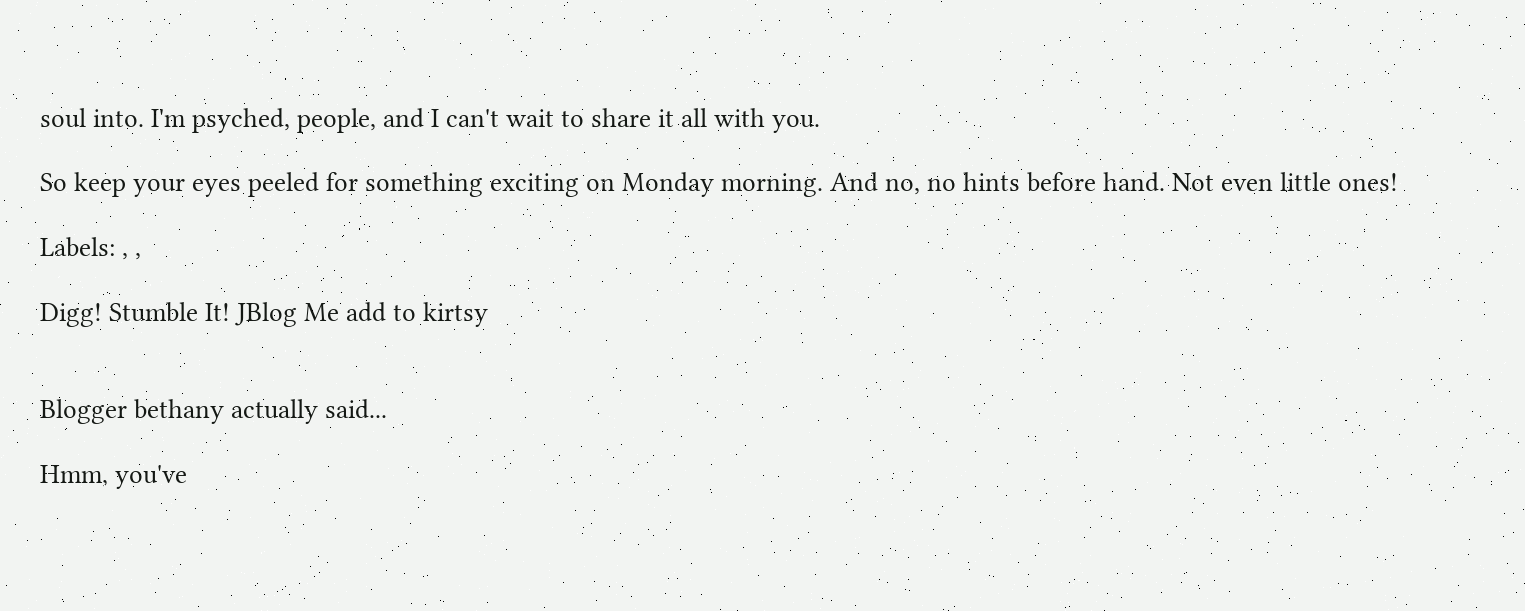soul into. I'm psyched, people, and I can't wait to share it all with you.

So keep your eyes peeled for something exciting on Monday morning. And no, no hints before hand. Not even little ones!

Labels: , ,

Digg! Stumble It! JBlog Me add to kirtsy


Blogger bethany actually said...

Hmm, you've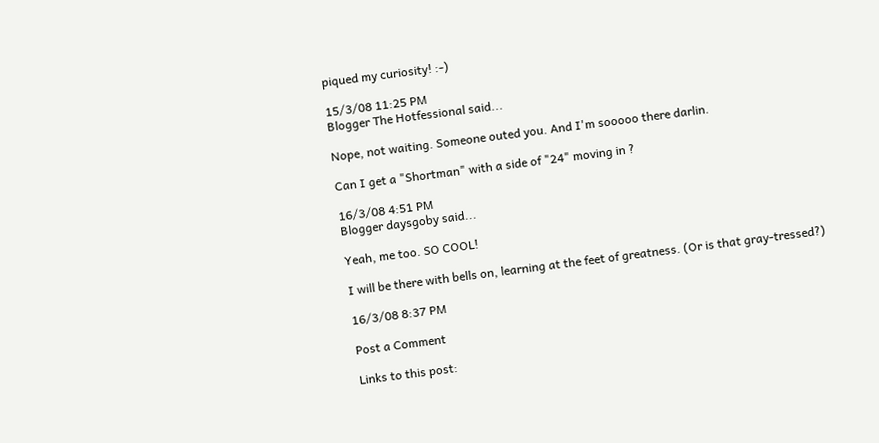piqued my curiosity! :-)

15/3/08 11:25 PM
Blogger The Hotfessional said...

Nope, not waiting. Someone outed you. And I'm sooooo there darlin.

Can I get a "Shortman" with a side of "24" moving in ?

16/3/08 4:51 PM
Blogger daysgoby said...

Yeah, me too. SO COOL!

I will be there with bells on, learning at the feet of greatness. (Or is that gray-tressed?)

16/3/08 8:37 PM

Post a Comment

Links to this post: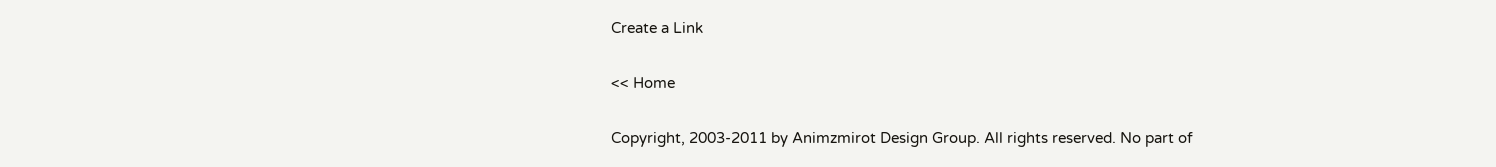Create a Link

<< Home

Copyright, 2003-2011 by Animzmirot Design Group. All rights reserved. No part of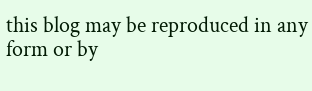this blog may be reproduced in any form or by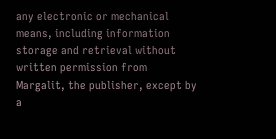any electronic or mechanical means, including information storage and retrieval without written permission from Margalit, the publisher, except by a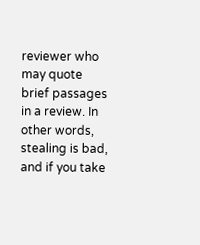reviewer who may quote brief passages in a review. In other words, stealing is bad, and if you take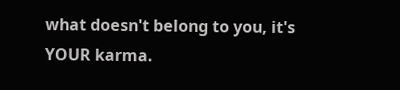what doesn't belong to you, it's YOUR karma.